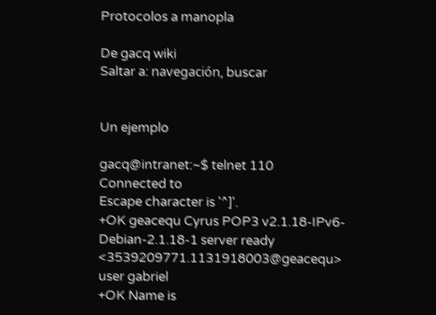Protocolos a manopla

De gacq wiki
Saltar a: navegación, buscar


Un ejemplo

gacq@intranet:~$ telnet 110
Connected to
Escape character is '^]'.
+OK geacequ Cyrus POP3 v2.1.18-IPv6-Debian-2.1.18-1 server ready <3539209771.1131918003@geacequ>
user gabriel
+OK Name is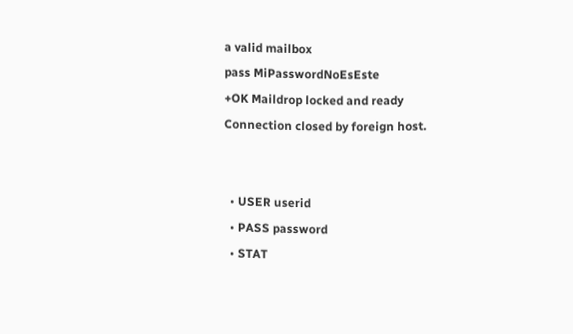a valid mailbox
pass MiPasswordNoEsEste
+OK Maildrop locked and ready
Connection closed by foreign host.


  • USER userid
  • PASS password
  • STAT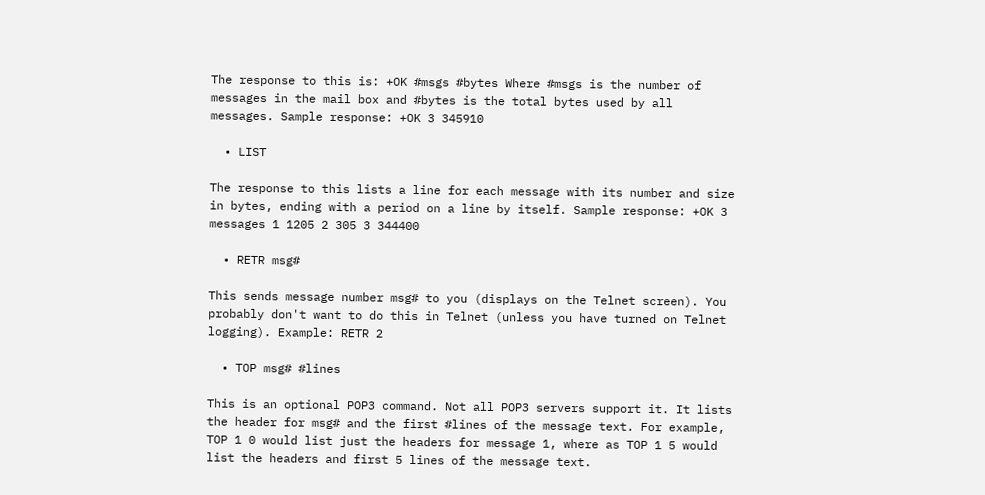The response to this is: +OK #msgs #bytes Where #msgs is the number of messages in the mail box and #bytes is the total bytes used by all messages. Sample response: +OK 3 345910

  • LIST

The response to this lists a line for each message with its number and size in bytes, ending with a period on a line by itself. Sample response: +OK 3 messages 1 1205 2 305 3 344400

  • RETR msg#

This sends message number msg# to you (displays on the Telnet screen). You probably don't want to do this in Telnet (unless you have turned on Telnet logging). Example: RETR 2

  • TOP msg# #lines

This is an optional POP3 command. Not all POP3 servers support it. It lists the header for msg# and the first #lines of the message text. For example, TOP 1 0 would list just the headers for message 1, where as TOP 1 5 would list the headers and first 5 lines of the message text.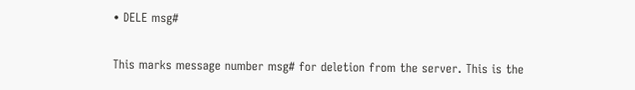• DELE msg#

This marks message number msg# for deletion from the server. This is the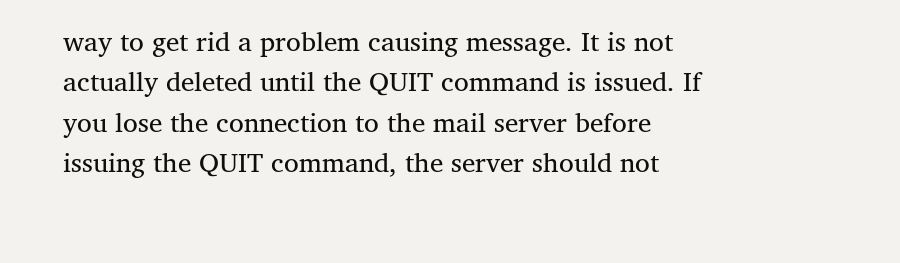way to get rid a problem causing message. It is not actually deleted until the QUIT command is issued. If you lose the connection to the mail server before issuing the QUIT command, the server should not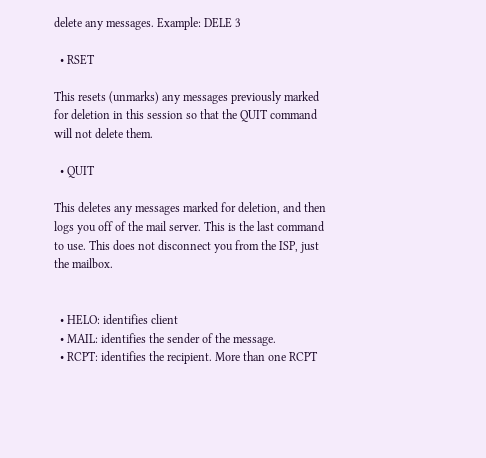delete any messages. Example: DELE 3

  • RSET

This resets (unmarks) any messages previously marked for deletion in this session so that the QUIT command will not delete them.

  • QUIT

This deletes any messages marked for deletion, and then logs you off of the mail server. This is the last command to use. This does not disconnect you from the ISP, just the mailbox.


  • HELO: identifies client
  • MAIL: identifies the sender of the message.
  • RCPT: identifies the recipient. More than one RCPT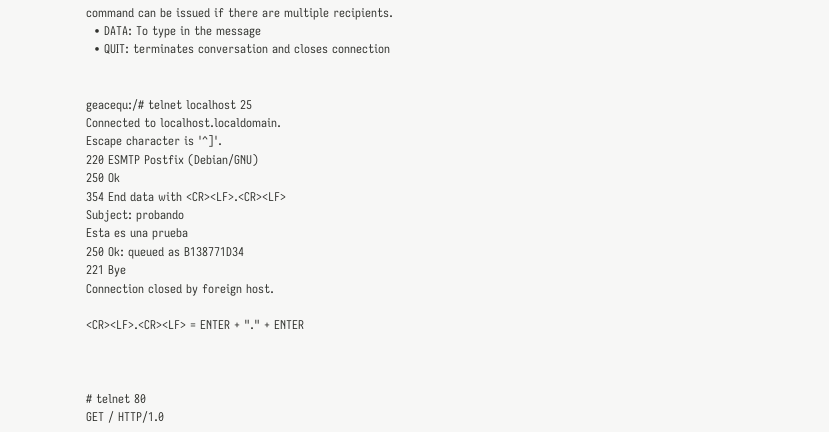command can be issued if there are multiple recipients.
  • DATA: To type in the message
  • QUIT: terminates conversation and closes connection


geacequ:/# telnet localhost 25
Connected to localhost.localdomain.
Escape character is '^]'.
220 ESMTP Postfix (Debian/GNU)
250 Ok
354 End data with <CR><LF>.<CR><LF>
Subject: probando
Esta es una prueba
250 Ok: queued as B138771D34
221 Bye
Connection closed by foreign host.

<CR><LF>.<CR><LF> = ENTER + "." + ENTER



# telnet 80
GET / HTTP/1.0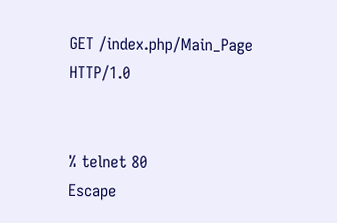GET /index.php/Main_Page HTTP/1.0


% telnet 80
Escape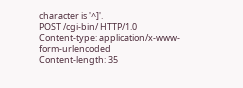character is '^]'.
POST /cgi-bin/ HTTP/1.0
Content-type: application/x-www-form-urlencoded
Content-length: 35